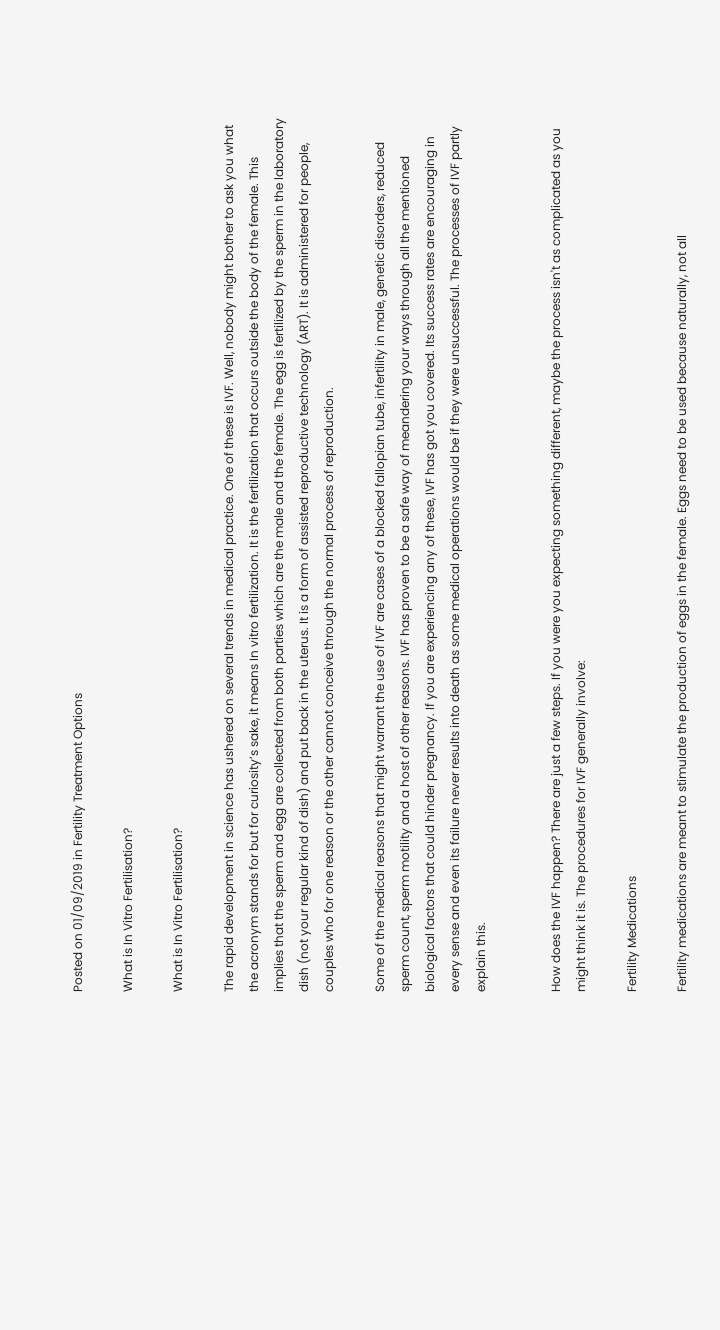Posted on 01/09/2019 in Fertility Treatment Options

What is In Vitro Fertilisation?

What is In Vitro Fertilisation?

The rapid development in science has ushered on several trends in medical practice. One of these is IVF. Well, nobody might bother to ask you what the acronym stands for but for curiosity’s sake, it means In vitro fertilization. It is the fertilization that occurs outside the body of the female. This implies that the sperm and egg are collected from both parties which are the male and the female. The egg is fertilized by the sperm in the laboratory dish (not your regular kind of dish) and put back in the uterus. It is a form of assisted reproductive technology (ART). It is administered for people, couples who for one reason or the other cannot conceive through the normal process of reproduction.

Some of the medical reasons that might warrant the use of IVF are cases of a blocked fallopian tube, infertility in male, genetic disorders, reduced sperm count, sperm motility and a host of other reasons. IVF has proven to be a safe way of meandering your ways through all the mentioned biological factors that could hinder pregnancy. If you are experiencing any of these, IVF has got you covered. Its success rates are encouraging in every sense and even its failure never results into death as some medical operations would be if they were unsuccessful. The processes of IVF partly explain this.


How does the IVF happen? There are just a few steps. If you were you expecting something different, maybe the process isn't as complicated as you might think it is. The procedures for IVF generally involve:

Fertility Medications

Fertility medications are meant to stimulate the production of eggs in the female. Eggs need to be used because naturally, not all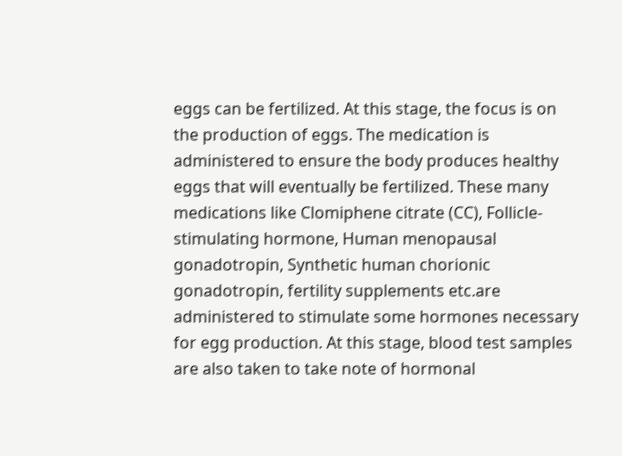eggs can be fertilized. At this stage, the focus is on the production of eggs. The medication is administered to ensure the body produces healthy eggs that will eventually be fertilized. These many medications like Clomiphene citrate (CC), Follicle-stimulating hormone, Human menopausal gonadotropin, Synthetic human chorionic gonadotropin, fertility supplements etc.are administered to stimulate some hormones necessary for egg production. At this stage, blood test samples are also taken to take note of hormonal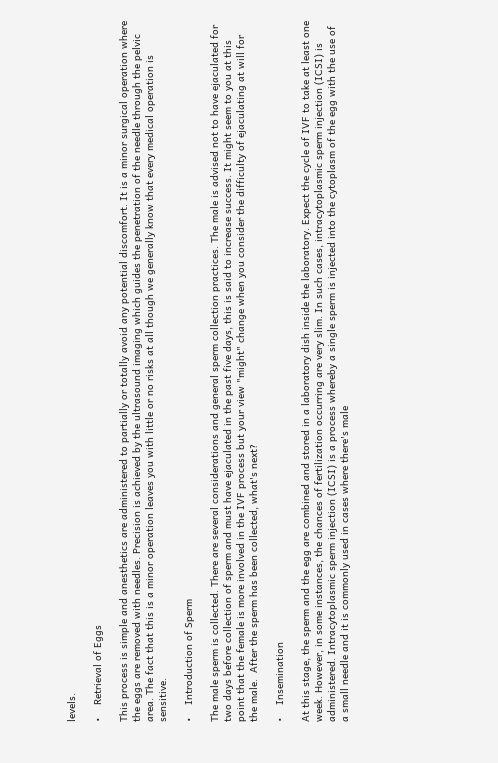levels.

•    Retrieval of Eggs

This process is simple and anesthetics are administered to partially or totally avoid any potential discomfort. It is a minor surgical operation where the eggs are removed with needles. Precision is achieved by the ultrasound imaging which guides the penetration of the needle through the pelvic area. The fact that this is a minor operation leaves you with little or no risks at all though we generally know that every medical operation is sensitive.

•    Introduction of Sperm

The male sperm is collected. There are several considerations and general sperm collection practices. The male is advised not to have ejaculated for two days before collection of sperm and must have ejaculated in the past five days, this is said to increase success. It might seem to you at this point that the female is more involved in the IVF process but your view "might" change when you consider the difficulty of ejaculating at will for the male.  After the sperm has been collected, what's next?

•    Insemination

At this stage, the sperm and the egg are combined and stored in a laboratory dish inside the laboratory. Expect the cycle of IVF to take at least one week. However, in some instances, the chances of fertilization occurring are very slim. In such cases, intracytoplasmic sperm injection (ICSI) is administered. Intracytoplasmic sperm injection (ICSI) is a process whereby a single sperm is injected into the cytoplasm of the egg with the use of a small needle and it is commonly used in cases where there's male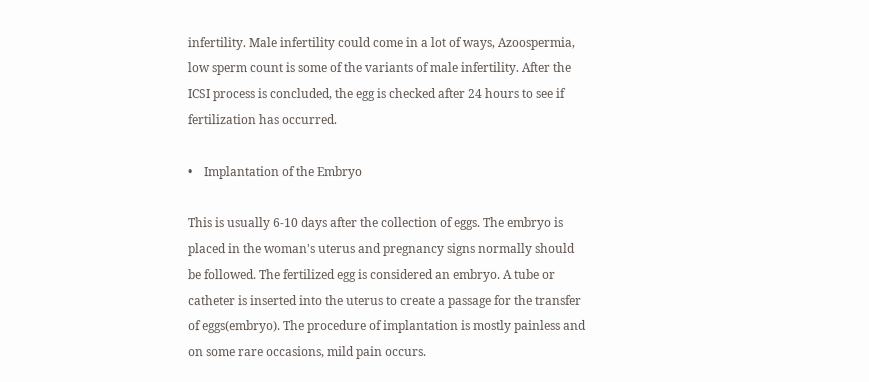infertility. Male infertility could come in a lot of ways, Azoospermia, low sperm count is some of the variants of male infertility. After the ICSI process is concluded, the egg is checked after 24 hours to see if fertilization has occurred.

•    Implantation of the Embryo

This is usually 6-10 days after the collection of eggs. The embryo is placed in the woman's uterus and pregnancy signs normally should be followed. The fertilized egg is considered an embryo. A tube or catheter is inserted into the uterus to create a passage for the transfer of eggs(embryo). The procedure of implantation is mostly painless and on some rare occasions, mild pain occurs.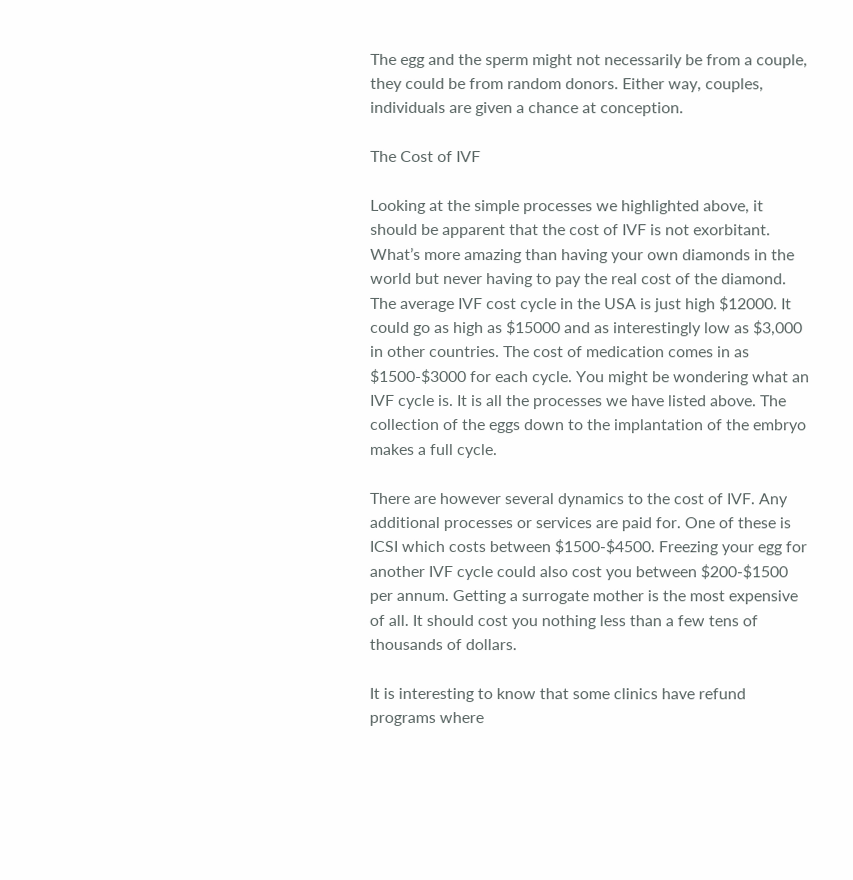The egg and the sperm might not necessarily be from a couple, they could be from random donors. Either way, couples, individuals are given a chance at conception.

The Cost of IVF

Looking at the simple processes we highlighted above, it should be apparent that the cost of IVF is not exorbitant. What’s more amazing than having your own diamonds in the world but never having to pay the real cost of the diamond. The average IVF cost cycle in the USA is just high $12000. It could go as high as $15000 and as interestingly low as $3,000 in other countries. The cost of medication comes in as $1500-$3000 for each cycle. You might be wondering what an IVF cycle is. It is all the processes we have listed above. The collection of the eggs down to the implantation of the embryo makes a full cycle.

There are however several dynamics to the cost of IVF. Any additional processes or services are paid for. One of these is ICSI which costs between $1500-$4500. Freezing your egg for another IVF cycle could also cost you between $200-$1500 per annum. Getting a surrogate mother is the most expensive of all. It should cost you nothing less than a few tens of thousands of dollars.

It is interesting to know that some clinics have refund programs where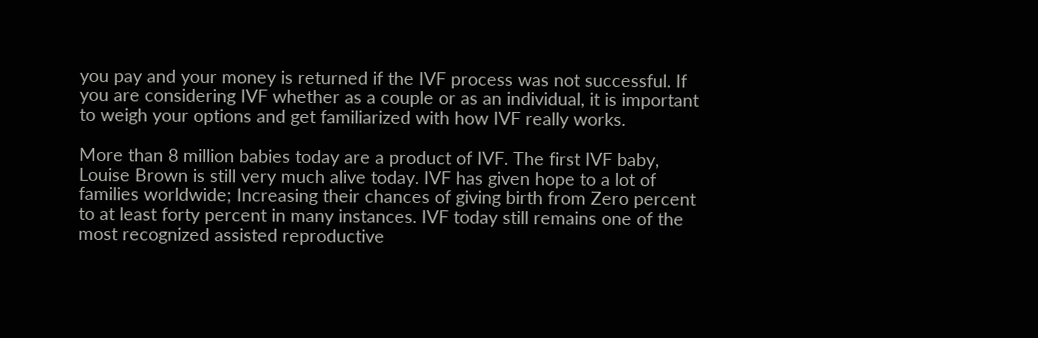you pay and your money is returned if the IVF process was not successful. If you are considering IVF whether as a couple or as an individual, it is important to weigh your options and get familiarized with how IVF really works.

More than 8 million babies today are a product of IVF. The first IVF baby, Louise Brown is still very much alive today. IVF has given hope to a lot of families worldwide; Increasing their chances of giving birth from Zero percent to at least forty percent in many instances. IVF today still remains one of the most recognized assisted reproductive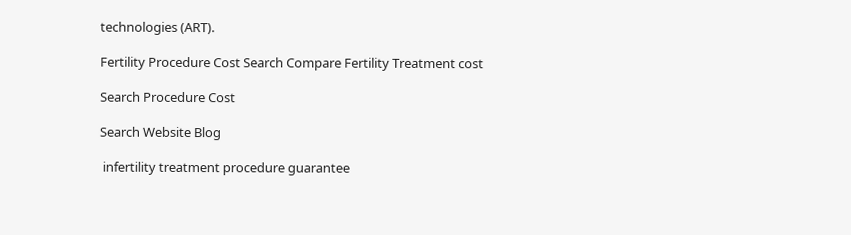technologies (ART).

Fertility Procedure Cost Search Compare Fertility Treatment cost

Search Procedure Cost

Search Website Blog

 infertility treatment procedure guarantee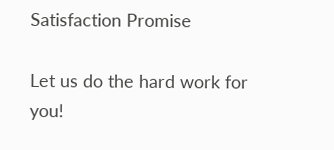Satisfaction Promise

Let us do the hard work for you!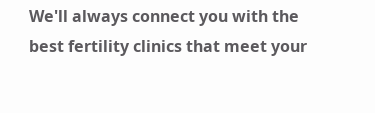We'll always connect you with the best fertility clinics that meet your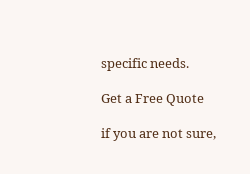specific needs.

Get a Free Quote

if you are not sure,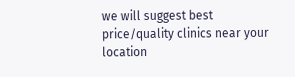we will suggest best price/quality clinics near your location